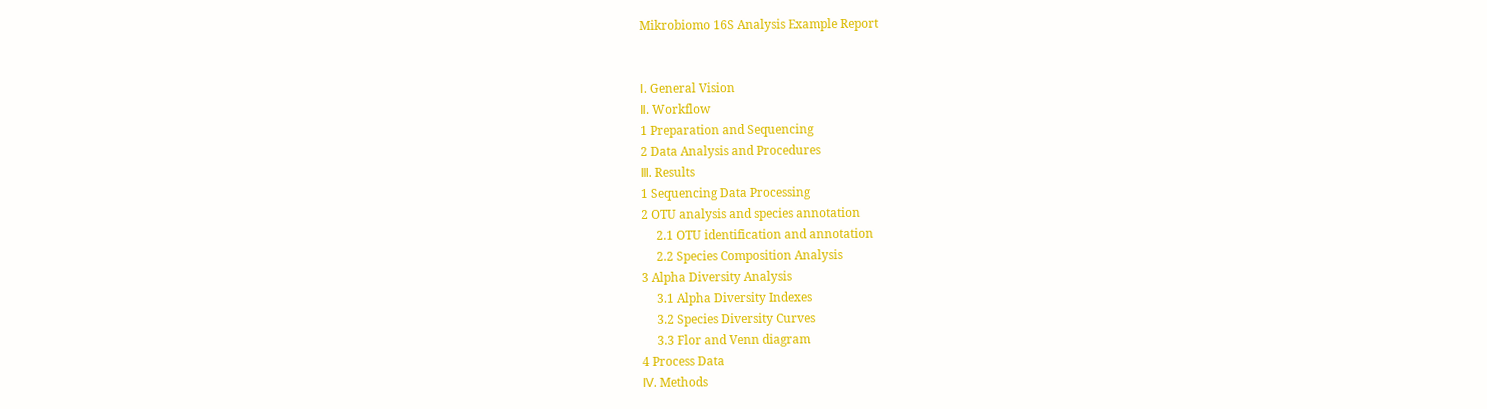Mikrobiomo 16S Analysis Example Report


Ⅰ. General Vision
Ⅱ. Workflow
1 Preparation and Sequencing
2 Data Analysis and Procedures
Ⅲ. Results
1 Sequencing Data Processing
2 OTU analysis and species annotation
     2.1 OTU identification and annotation
     2.2 Species Composition Analysis
3 Alpha Diversity Analysis
     3.1 Alpha Diversity Indexes
     3.2 Species Diversity Curves
     3.3 Flor and Venn diagram
4 Process Data
Ⅳ. Methods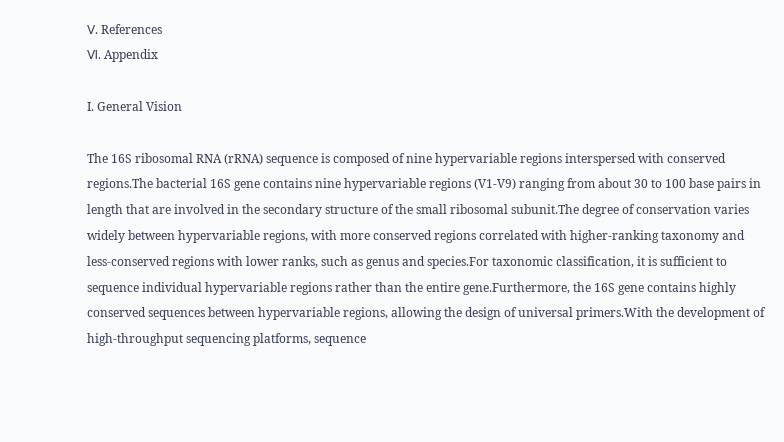Ⅴ. References
Ⅵ. Appendix

I. General Vision

The 16S ribosomal RNA (rRNA) sequence is composed of nine hypervariable regions interspersed with conserved regions.The bacterial 16S gene contains nine hypervariable regions (V1-V9) ranging from about 30 to 100 base pairs in length that are involved in the secondary structure of the small ribosomal subunit.The degree of conservation varies widely between hypervariable regions, with more conserved regions correlated with higher-ranking taxonomy and less-conserved regions with lower ranks, such as genus and species.For taxonomic classification, it is sufficient to sequence individual hypervariable regions rather than the entire gene.Furthermore, the 16S gene contains highly conserved sequences between hypervariable regions, allowing the design of universal primers.With the development of high-throughput sequencing platforms, sequence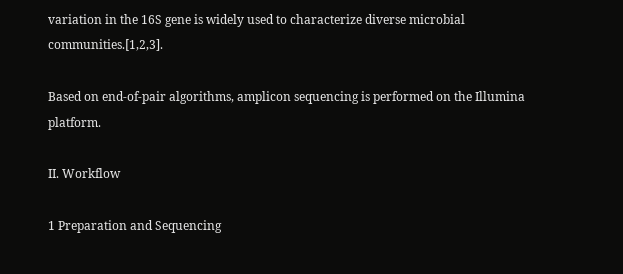variation in the 16S gene is widely used to characterize diverse microbial communities.[1,2,3].

Based on end-of-pair algorithms, amplicon sequencing is performed on the Illumina platform.

II. Workflow

1 Preparation and Sequencing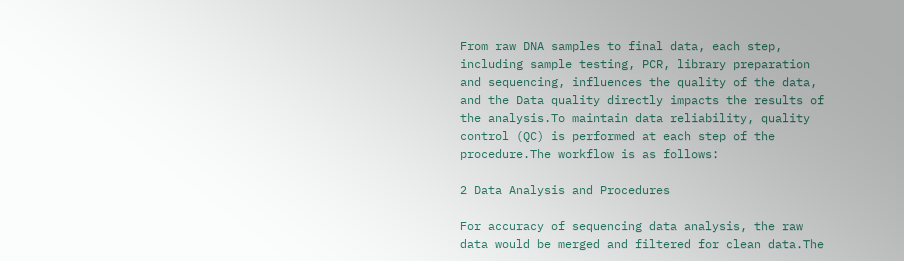From raw DNA samples to final data, each step, including sample testing, PCR, library preparation and sequencing, influences the quality of the data, and the Data quality directly impacts the results of the analysis.To maintain data reliability, quality control (QC) is performed at each step of the procedure.The workflow is as follows:

2 Data Analysis and Procedures

For accuracy of sequencing data analysis, the raw data would be merged and filtered for clean data.The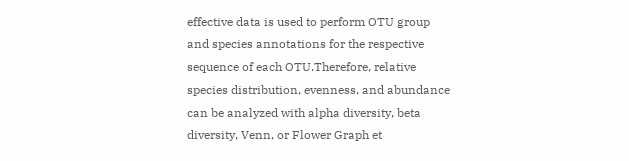effective data is used to perform OTU group and species annotations for the respective sequence of each OTU.Therefore, relative species distribution, evenness, and abundance can be analyzed with alpha diversity, beta diversity, Venn, or Flower Graph et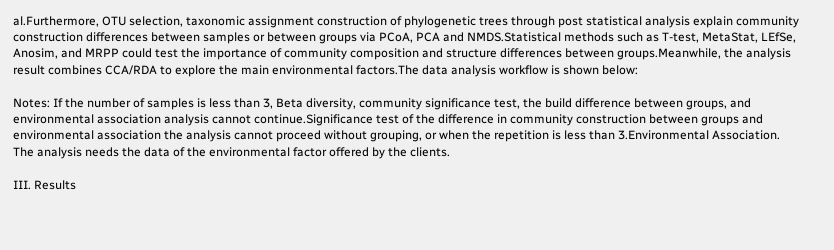al.Furthermore, OTU selection, taxonomic assignment construction of phylogenetic trees through post statistical analysis explain community construction differences between samples or between groups via PCoA, PCA and NMDS.Statistical methods such as T-test, MetaStat, LEfSe, Anosim, and MRPP could test the importance of community composition and structure differences between groups.Meanwhile, the analysis result combines CCA/RDA to explore the main environmental factors.The data analysis workflow is shown below:

Notes: If the number of samples is less than 3, Beta diversity, community significance test, the build difference between groups, and environmental association analysis cannot continue.Significance test of the difference in community construction between groups and environmental association the analysis cannot proceed without grouping, or when the repetition is less than 3.Environmental Association. The analysis needs the data of the environmental factor offered by the clients.

III. Results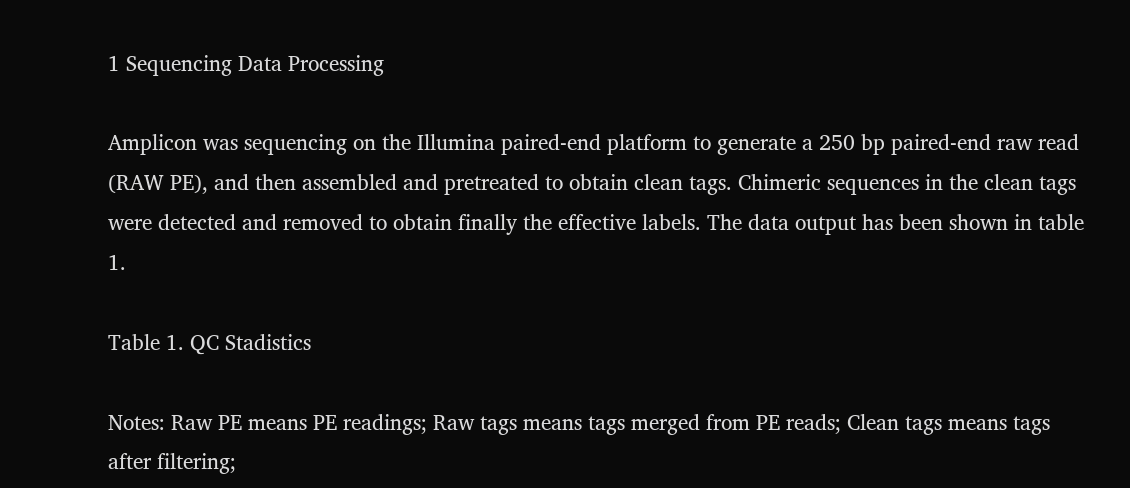1 Sequencing Data Processing

Amplicon was sequencing on the Illumina paired-end platform to generate a 250 bp paired-end raw read (RAW PE), and then assembled and pretreated to obtain clean tags. Chimeric sequences in the clean tags were detected and removed to obtain finally the effective labels. The data output has been shown in table 1.

Table 1. QC Stadistics

Notes: Raw PE means PE readings; Raw tags means tags merged from PE reads; Clean tags means tags after filtering;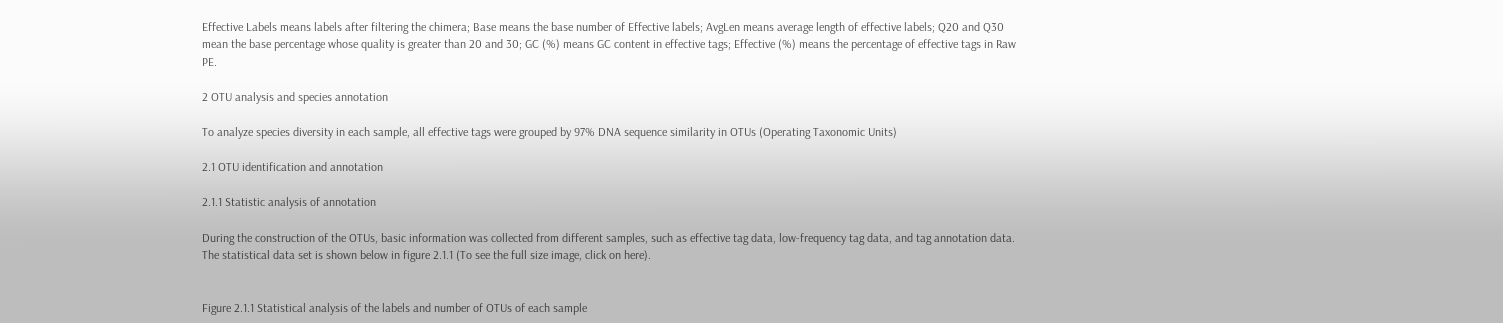Effective Labels means labels after filtering the chimera; Base means the base number of Effective labels; AvgLen means average length of effective labels; Q20 and Q30 mean the base percentage whose quality is greater than 20 and 30; GC (%) means GC content in effective tags; Effective (%) means the percentage of effective tags in Raw PE.

2 OTU analysis and species annotation

To analyze species diversity in each sample, all effective tags were grouped by 97% DNA sequence similarity in OTUs (Operating Taxonomic Units)

2.1 OTU identification and annotation

2.1.1 Statistic analysis of annotation

During the construction of the OTUs, basic information was collected from different samples, such as effective tag data, low-frequency tag data, and tag annotation data. The statistical data set is shown below in figure 2.1.1 (To see the full size image, click on here).


Figure 2.1.1 Statistical analysis of the labels and number of OTUs of each sample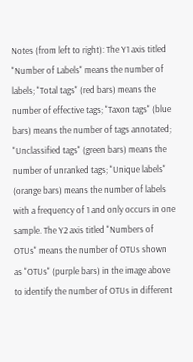Notes (from left to right): The Y1 axis titled "Number of Labels" means the number of labels; "Total tags" (red bars) means the number of effective tags; "Taxon tags" (blue bars) means the number of tags annotated; "Unclassified tags" (green bars) means the number of unranked tags; "Unique labels" (orange bars) means the number of labels with a frequency of 1 and only occurs in one sample. The Y2 axis titled "Numbers of OTUs" means the number of OTUs shown as "OTUs" (purple bars) in the image above to identify the number of OTUs in different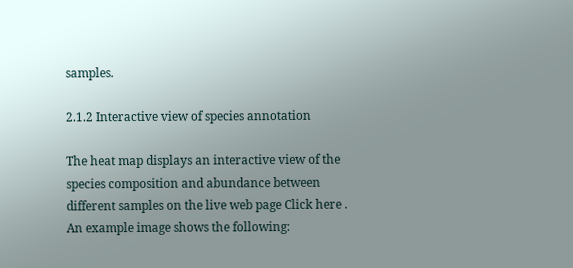samples.

2.1.2 Interactive view of species annotation

The heat map displays an interactive view of the species composition and abundance between different samples on the live web page Click here . An example image shows the following: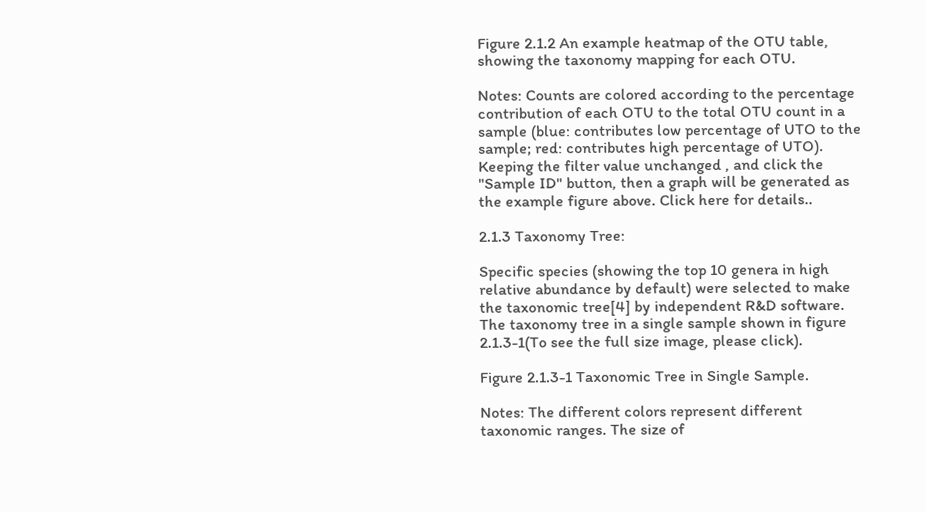Figure 2.1.2 An example heatmap of the OTU table, showing the taxonomy mapping for each OTU.

Notes: Counts are colored according to the percentage contribution of each OTU to the total OTU count in a sample (blue: contributes low percentage of UTO to the sample; red: contributes high percentage of UTO). Keeping the filter value unchanged , and click the "Sample ID" button, then a graph will be generated as the example figure above. Click here for details..

2.1.3 Taxonomy Tree:

Specific species (showing the top 10 genera in high relative abundance by default) were selected to make the taxonomic tree[4] by independent R&D software. The taxonomy tree in a single sample shown in figure 2.1.3-1(To see the full size image, please click).

Figure 2.1.3-1 Taxonomic Tree in Single Sample.

Notes: The different colors represent different taxonomic ranges. The size of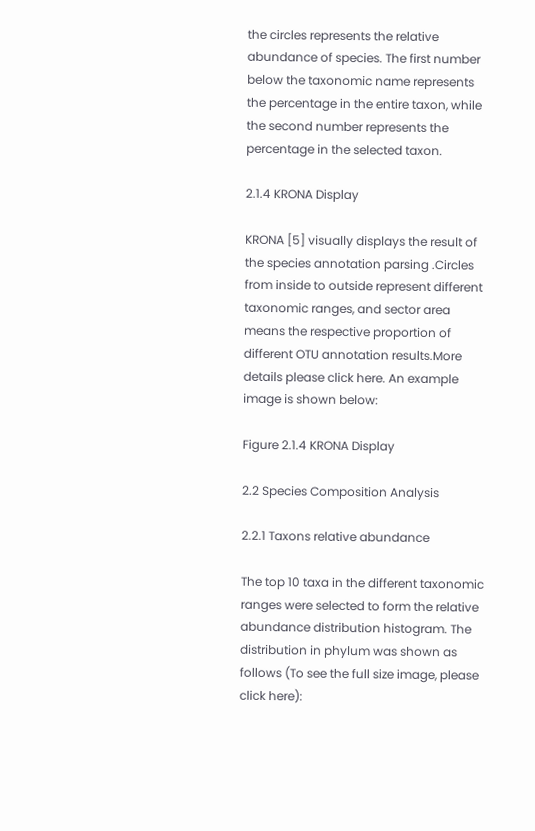the circles represents the relative abundance of species. The first number below the taxonomic name represents the percentage in the entire taxon, while the second number represents the percentage in the selected taxon.

2.1.4 KRONA Display

KRONA [5] visually displays the result of the species annotation parsing .Circles from inside to outside represent different taxonomic ranges, and sector area means the respective proportion of different OTU annotation results.More details please click here. An example image is shown below:

Figure 2.1.4 KRONA Display

2.2 Species Composition Analysis

2.2.1 Taxons relative abundance

The top 10 taxa in the different taxonomic ranges were selected to form the relative abundance distribution histogram. The distribution in phylum was shown as follows (To see the full size image, please click here):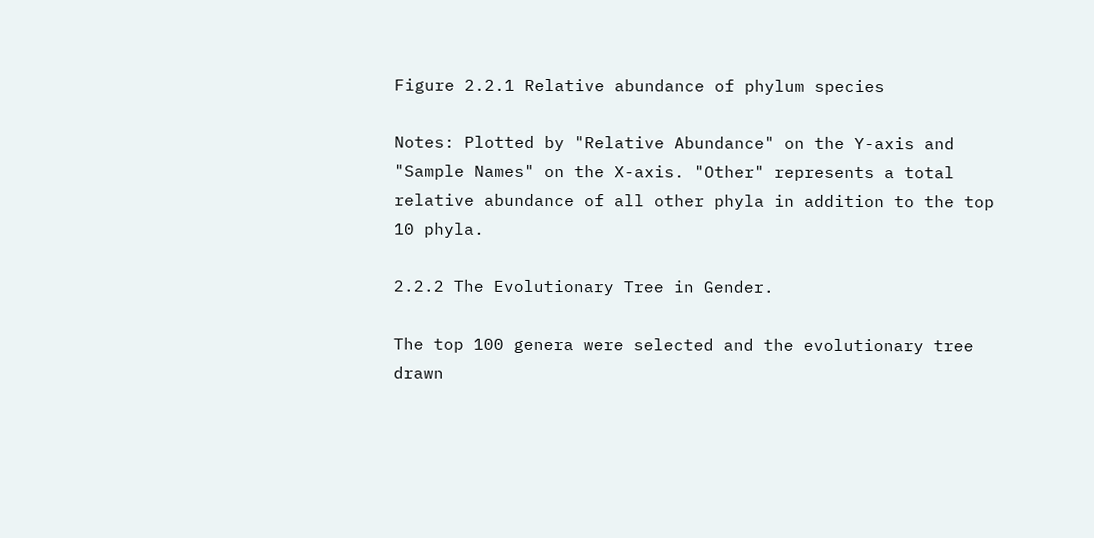Figure 2.2.1 Relative abundance of phylum species

Notes: Plotted by "Relative Abundance" on the Y-axis and "Sample Names" on the X-axis. "Other" represents a total relative abundance of all other phyla in addition to the top 10 phyla.

2.2.2 The Evolutionary Tree in Gender.

The top 100 genera were selected and the evolutionary tree drawn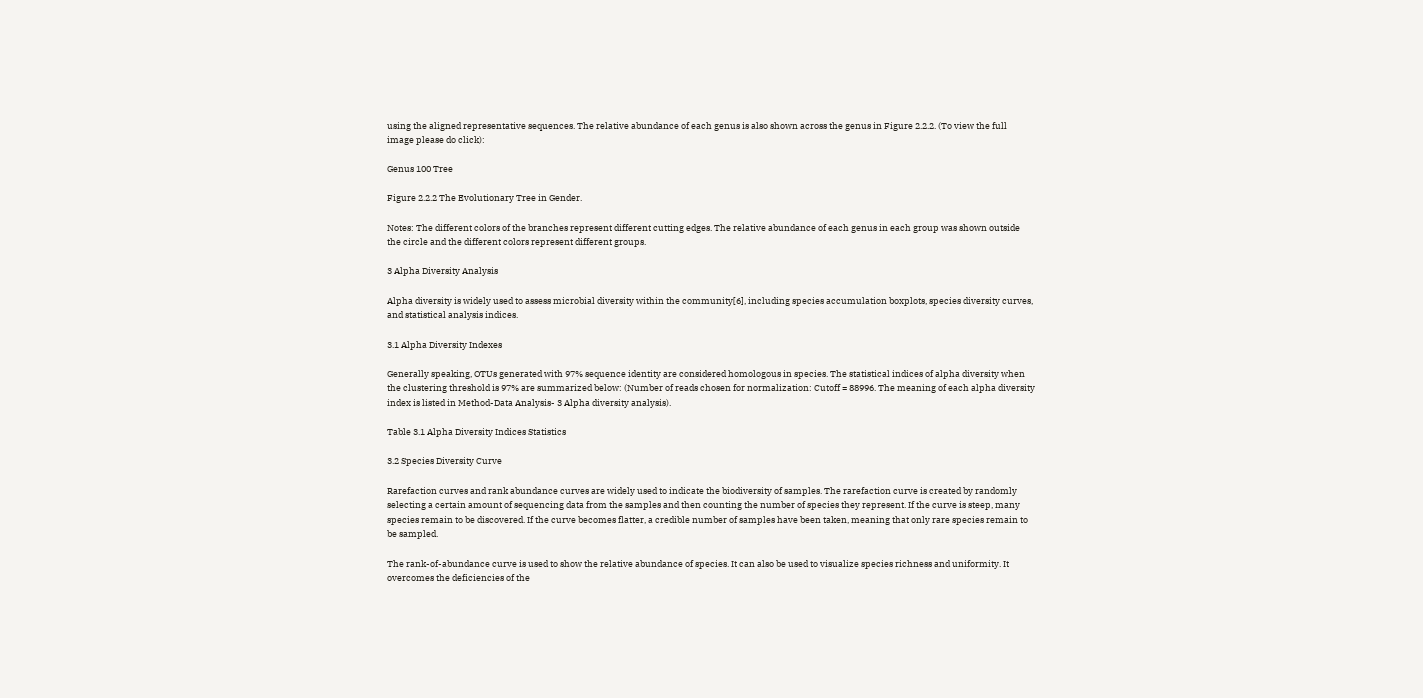using the aligned representative sequences. The relative abundance of each genus is also shown across the genus in Figure 2.2.2. (To view the full image please do click):

Genus 100 Tree

Figure 2.2.2 The Evolutionary Tree in Gender.

Notes: The different colors of the branches represent different cutting edges. The relative abundance of each genus in each group was shown outside the circle and the different colors represent different groups.

3 Alpha Diversity Analysis

Alpha diversity is widely used to assess microbial diversity within the community[6], including species accumulation boxplots, species diversity curves, and statistical analysis indices.

3.1 Alpha Diversity Indexes

Generally speaking, OTUs generated with 97% sequence identity are considered homologous in species. The statistical indices of alpha diversity when the clustering threshold is 97% are summarized below: (Number of reads chosen for normalization: Cutoff = 88996. The meaning of each alpha diversity index is listed in Method-Data Analysis- 3 Alpha diversity analysis).

Table 3.1 Alpha Diversity Indices Statistics

3.2 Species Diversity Curve

Rarefaction curves and rank abundance curves are widely used to indicate the biodiversity of samples. The rarefaction curve is created by randomly selecting a certain amount of sequencing data from the samples and then counting the number of species they represent. If the curve is steep, many species remain to be discovered. If the curve becomes flatter, a credible number of samples have been taken, meaning that only rare species remain to be sampled.

The rank-of-abundance curve is used to show the relative abundance of species. It can also be used to visualize species richness and uniformity. It overcomes the deficiencies of the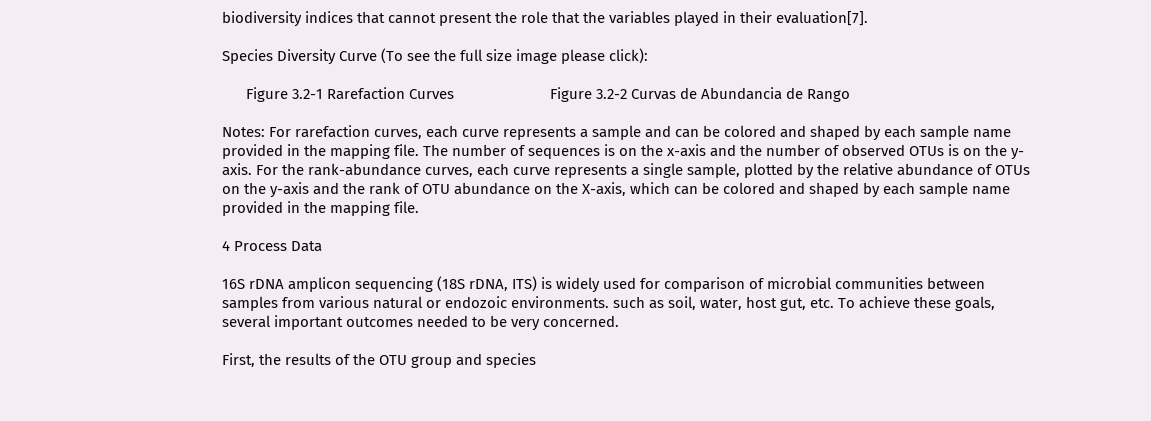biodiversity indices that cannot present the role that the variables played in their evaluation[7].

Species Diversity Curve (To see the full size image please click):

      Figure 3.2-1 Rarefaction Curves                        Figure 3.2-2 Curvas de Abundancia de Rango

Notes: For rarefaction curves, each curve represents a sample and can be colored and shaped by each sample name provided in the mapping file. The number of sequences is on the x-axis and the number of observed OTUs is on the y-axis. For the rank-abundance curves, each curve represents a single sample, plotted by the relative abundance of OTUs on the y-axis and the rank of OTU abundance on the X-axis, which can be colored and shaped by each sample name provided in the mapping file.

4 Process Data

16S rDNA amplicon sequencing (18S rDNA, ITS) is widely used for comparison of microbial communities between samples from various natural or endozoic environments. such as soil, water, host gut, etc. To achieve these goals, several important outcomes needed to be very concerned.

First, the results of the OTU group and species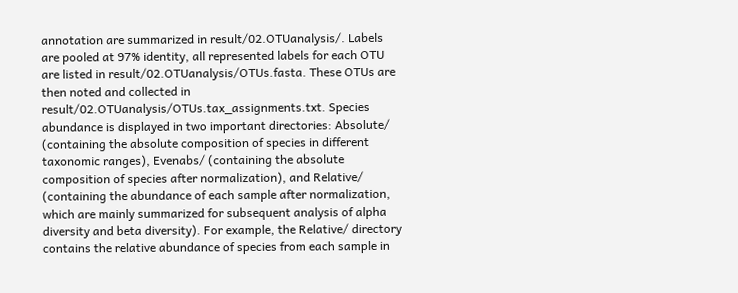annotation are summarized in result/02.OTUanalysis/. Labels are pooled at 97% identity, all represented labels for each OTU are listed in result/02.OTUanalysis/OTUs.fasta. These OTUs are then noted and collected in result/02.OTUanalysis/OTUs.tax_assignments.txt. Species abundance is displayed in two important directories: Absolute/ (containing the absolute composition of species in different taxonomic ranges), Evenabs/ (containing the absolute composition of species after normalization), and Relative/ (containing the abundance of each sample after normalization, which are mainly summarized for subsequent analysis of alpha diversity and beta diversity). For example, the Relative/ directory contains the relative abundance of species from each sample in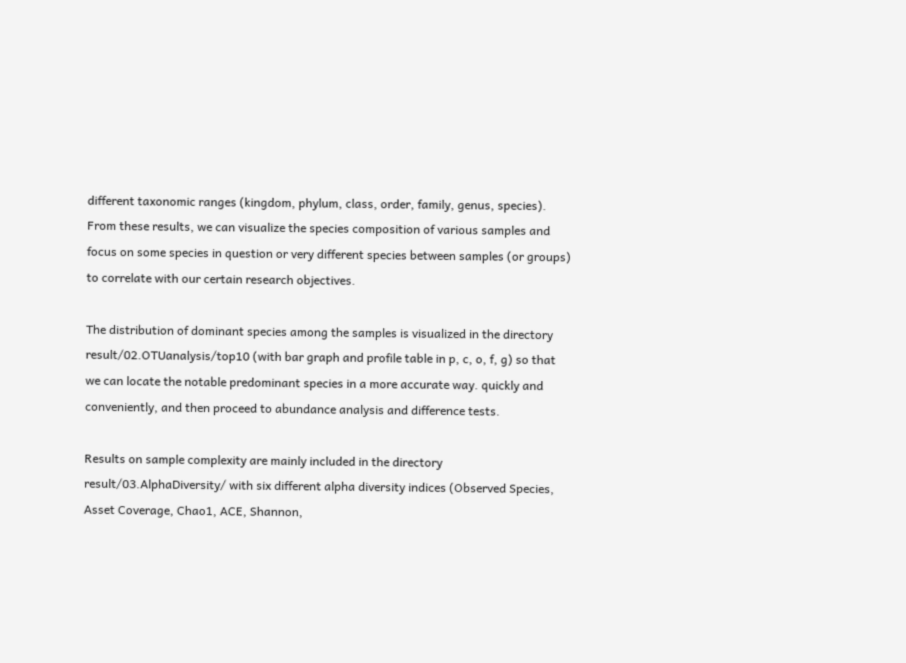different taxonomic ranges (kingdom, phylum, class, order, family, genus, species). From these results, we can visualize the species composition of various samples and focus on some species in question or very different species between samples (or groups) to correlate with our certain research objectives.

The distribution of dominant species among the samples is visualized in the directory result/02.OTUanalysis/top10 (with bar graph and profile table in p, c, o, f, g) so that we can locate the notable predominant species in a more accurate way. quickly and conveniently, and then proceed to abundance analysis and difference tests.

Results on sample complexity are mainly included in the directory result/03.AlphaDiversity/ with six different alpha diversity indices (Observed Species, Asset Coverage, Chao1, ACE, Shannon,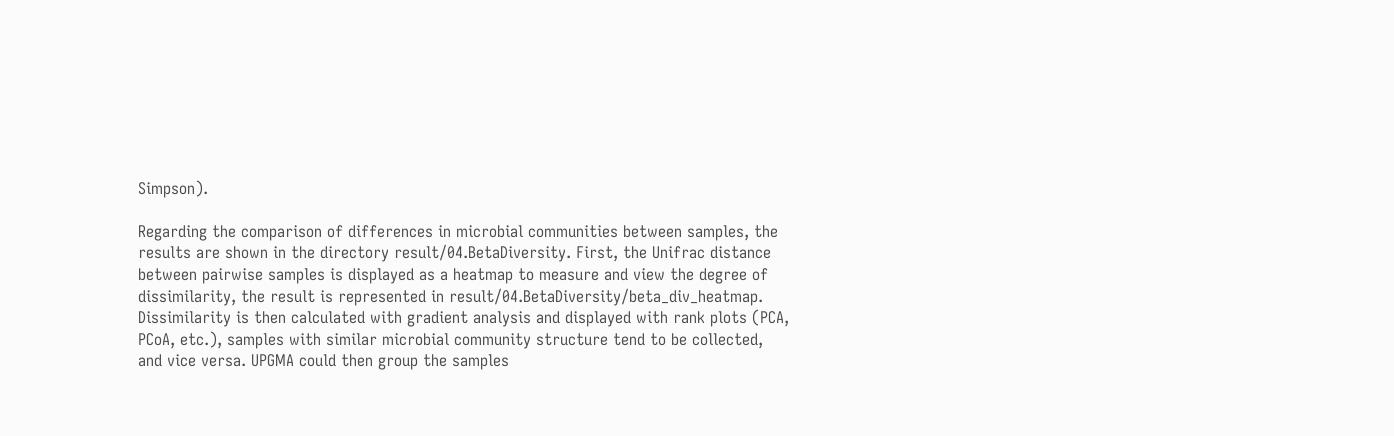Simpson).

Regarding the comparison of differences in microbial communities between samples, the results are shown in the directory result/04.BetaDiversity. First, the Unifrac distance between pairwise samples is displayed as a heatmap to measure and view the degree of dissimilarity, the result is represented in result/04.BetaDiversity/beta_div_heatmap. Dissimilarity is then calculated with gradient analysis and displayed with rank plots (PCA, PCoA, etc.), samples with similar microbial community structure tend to be collected, and vice versa. UPGMA could then group the samples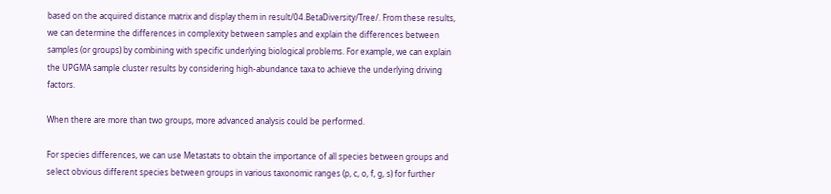based on the acquired distance matrix and display them in result/04.BetaDiversity/Tree/. From these results, we can determine the differences in complexity between samples and explain the differences between samples (or groups) by combining with specific underlying biological problems. For example, we can explain the UPGMA sample cluster results by considering high-abundance taxa to achieve the underlying driving factors.

When there are more than two groups, more advanced analysis could be performed.

For species differences, we can use Metastats to obtain the importance of all species between groups and select obvious different species between groups in various taxonomic ranges (p, c, o, f, g, s) for further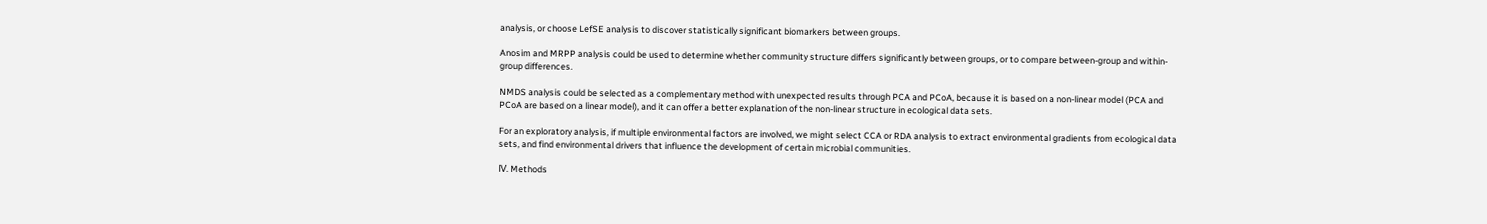analysis, or choose LefSE analysis to discover statistically significant biomarkers between groups.

Anosim and MRPP analysis could be used to determine whether community structure differs significantly between groups, or to compare between-group and within-group differences.

NMDS analysis could be selected as a complementary method with unexpected results through PCA and PCoA, because it is based on a non-linear model (PCA and PCoA are based on a linear model), and it can offer a better explanation of the non-linear structure in ecological data sets.

For an exploratory analysis, if multiple environmental factors are involved, we might select CCA or RDA analysis to extract environmental gradients from ecological data sets, and find environmental drivers that influence the development of certain microbial communities.

Ⅳ. Methods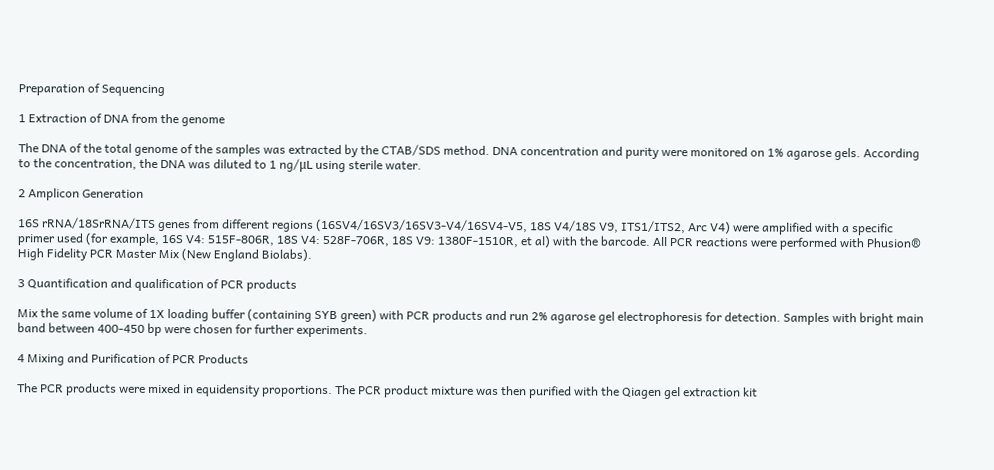Preparation of Sequencing

1 Extraction of DNA from the genome

The DNA of the total genome of the samples was extracted by the CTAB/SDS method. DNA concentration and purity were monitored on 1% agarose gels. According to the concentration, the DNA was diluted to 1 ng/μL using sterile water.

2 Amplicon Generation

16S rRNA/18SrRNA/ITS genes from different regions (16SV4/16SV3/16SV3-V4/16SV4-V5, 18S V4/18S V9, ITS1/ITS2, Arc V4) were amplified with a specific primer used (for example, 16S V4: 515F-806R, 18S V4: 528F-706R, 18S V9: 1380F-1510R, et al) with the barcode. All PCR reactions were performed with Phusion® High Fidelity PCR Master Mix (New England Biolabs).

3 Quantification and qualification of PCR products

Mix the same volume of 1X loading buffer (containing SYB green) with PCR products and run 2% agarose gel electrophoresis for detection. Samples with bright main band between 400-450 bp were chosen for further experiments.

4 Mixing and Purification of PCR Products

The PCR products were mixed in equidensity proportions. The PCR product mixture was then purified with the Qiagen gel extraction kit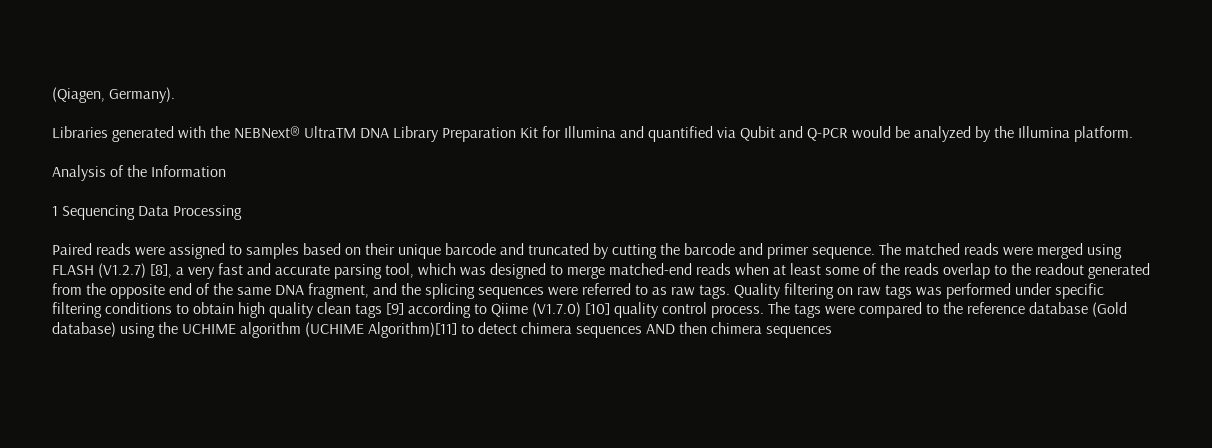(Qiagen, Germany).

Libraries generated with the NEBNext® UltraTM DNA Library Preparation Kit for Illumina and quantified via Qubit and Q-PCR would be analyzed by the Illumina platform.

Analysis of the Information

1 Sequencing Data Processing

Paired reads were assigned to samples based on their unique barcode and truncated by cutting the barcode and primer sequence. The matched reads were merged using FLASH (V1.2.7) [8], a very fast and accurate parsing tool, which was designed to merge matched-end reads when at least some of the reads overlap to the readout generated from the opposite end of the same DNA fragment, and the splicing sequences were referred to as raw tags. Quality filtering on raw tags was performed under specific filtering conditions to obtain high quality clean tags [9] according to Qiime (V1.7.0) [10] quality control process. The tags were compared to the reference database (Gold database) using the UCHIME algorithm (UCHIME Algorithm)[11] to detect chimera sequences AND then chimera sequences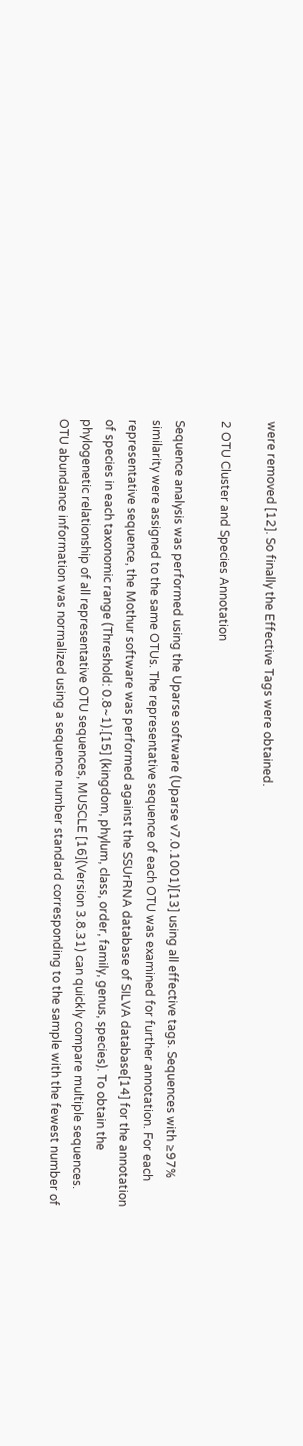were removed [12]. So finally the Effective Tags were obtained.

2 OTU Cluster and Species Annotation

Sequence analysis was performed using the Uparse software (Uparse v7.0.1001)[13] using all effective tags. Sequences with ≥97% similarity were assigned to the same OTUs. The representative sequence of each OTU was examined for further annotation. For each representative sequence, the Mothur software was performed against the SSUrRNA database of SILVA database[14] for the annotation of species in each taxonomic range (Threshold: 0.8~1).[15] (kingdom, phylum, class, order, family, genus, species). To obtain the phylogenetic relationship of all representative OTU sequences, MUSCLE [16](Version 3.8.31) can quickly compare multiple sequences. OTU abundance information was normalized using a sequence number standard corresponding to the sample with the fewest number of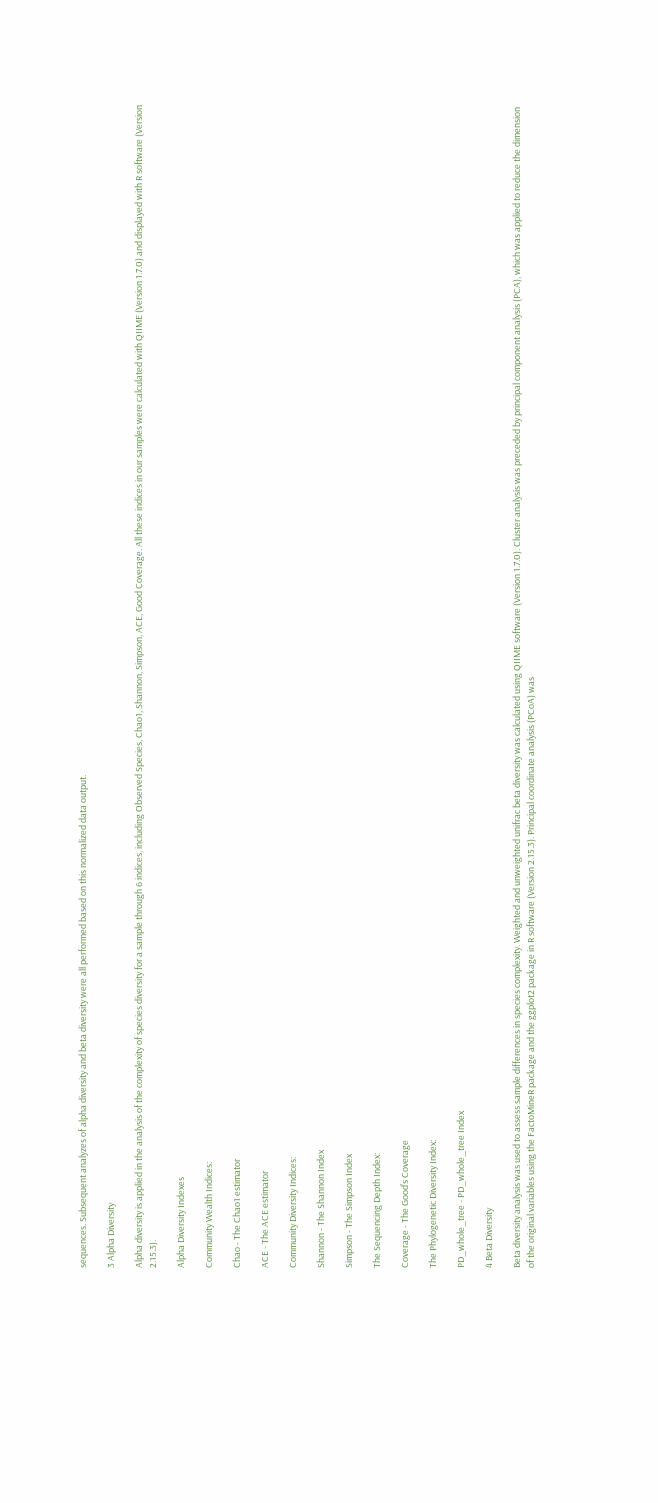sequences. Subsequent analyzes of alpha diversity and beta diversity were all performed based on this normalized data output.

3 Alpha Diversity

Alpha diversity is applied in the analysis of the complexity of species diversity for a sample through 6 indices, including Observed Species, Chao1, Shannon, Simpson, ACE, Good Coverage. All these indices in our samples were calculated with QIIME (Version 1.7.0) and displayed with R software (Version 2.15.3).

Alpha Diversity Indexes

Community Wealth Indices:

Chao - The Chao1 estimator

ACE - The ACE estimator

Community Diversity Indices:

Shannon - The Shannon Index

Simpson - The Simpson Index

The Sequencing Depth Index:

Coverage - The Good’s Coverage

The Phylogenetic Diversity Index:

PD_whole_tree - PD_whole_tree Index

4 Beta Diversity

Beta diversity analysis was used to assess sample differences in species complexity. Weighted and unweighted unifrac beta diversity was calculated using QIIME software (Version 1.7.0). Cluster analysis was preceded by principal component analysis (PCA), which was applied to reduce the dimension of the original variables using the FactoMineR package and the ggplot2 package in R software (Version 2.15.3). Principal coordinate analysis (PCoA) was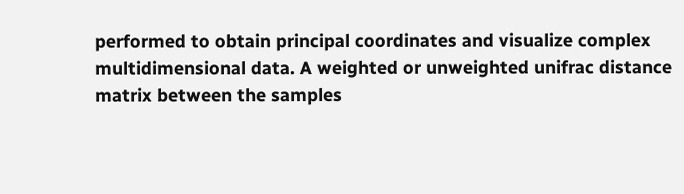performed to obtain principal coordinates and visualize complex multidimensional data. A weighted or unweighted unifrac distance matrix between the samples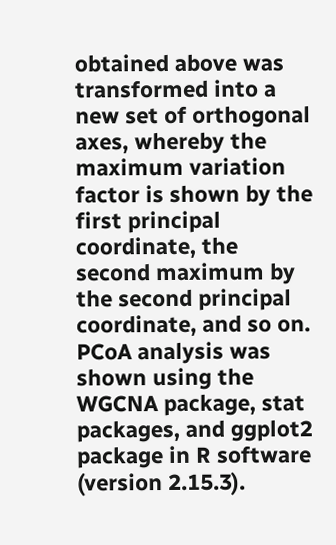obtained above was transformed into a new set of orthogonal axes, whereby the maximum variation factor is shown by the first principal coordinate, the second maximum by the second principal coordinate, and so on. PCoA analysis was shown using the WGCNA package, stat packages, and ggplot2 package in R software (version 2.15.3).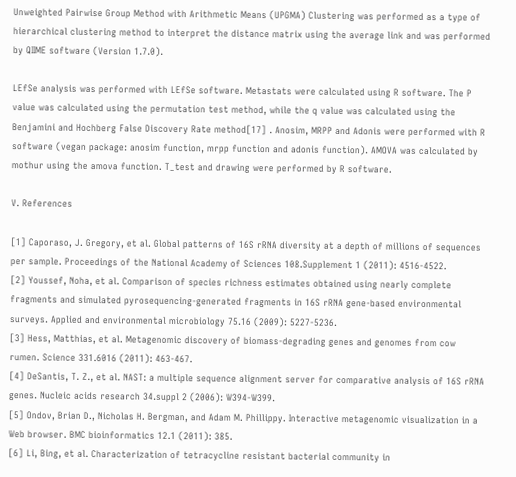Unweighted Pairwise Group Method with Arithmetic Means (UPGMA) Clustering was performed as a type of hierarchical clustering method to interpret the distance matrix using the average link and was performed by QIIME software (Version 1.7.0).

LEfSe analysis was performed with LEfSe software. Metastats were calculated using R software. The P value was calculated using the permutation test method, while the q value was calculated using the Benjamini and Hochberg False Discovery Rate method[17] . Anosim, MRPP and Adonis were performed with R software (vegan package: anosim function, mrpp function and adonis function). AMOVA was calculated by mothur using the amova function. T_test and drawing were performed by R software.

Ⅴ. References

[1] Caporaso, J. Gregory, et al. Global patterns of 16S rRNA diversity at a depth of millions of sequences per sample. Proceedings of the National Academy of Sciences 108.Supplement 1 (2011): 4516-4522.
[2] Youssef, Noha, et al. Comparison of species richness estimates obtained using nearly complete fragments and simulated pyrosequencing-generated fragments in 16S rRNA gene-based environmental surveys. Applied and environmental microbiology 75.16 (2009): 5227-5236.
[3] Hess, Matthias, et al. Metagenomic discovery of biomass-degrading genes and genomes from cow rumen. Science 331.6016 (2011): 463-467.
[4] DeSantis, T. Z., et al. NAST: a multiple sequence alignment server for comparative analysis of 16S rRNA genes. Nucleic acids research 34.suppl 2 (2006): W394-W399.
[5] Ondov, Brian D., Nicholas H. Bergman, and Adam M. Phillippy. Interactive metagenomic visualization in a Web browser. BMC bioinformatics 12.1 (2011): 385.
[6] Li, Bing, et al. Characterization of tetracycline resistant bacterial community in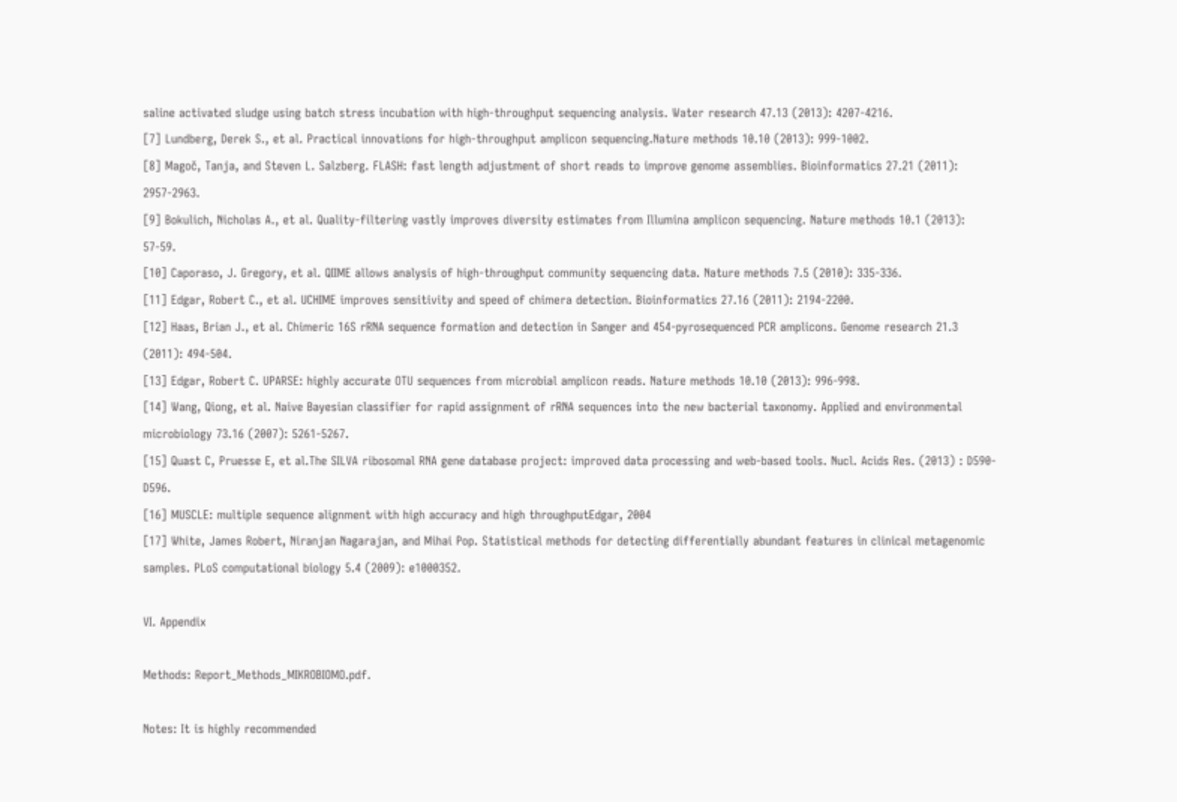saline activated sludge using batch stress incubation with high-throughput sequencing analysis. Water research 47.13 (2013): 4207-4216.
[7] Lundberg, Derek S., et al. Practical innovations for high-throughput amplicon sequencing.Nature methods 10.10 (2013): 999-1002.
[8] Magoč, Tanja, and Steven L. Salzberg. FLASH: fast length adjustment of short reads to improve genome assemblies. Bioinformatics 27.21 (2011): 2957-2963.
[9] Bokulich, Nicholas A., et al. Quality-filtering vastly improves diversity estimates from Illumina amplicon sequencing. Nature methods 10.1 (2013): 57-59.
[10] Caporaso, J. Gregory, et al. QIIME allows analysis of high-throughput community sequencing data. Nature methods 7.5 (2010): 335-336.
[11] Edgar, Robert C., et al. UCHIME improves sensitivity and speed of chimera detection. Bioinformatics 27.16 (2011): 2194-2200.
[12] Haas, Brian J., et al. Chimeric 16S rRNA sequence formation and detection in Sanger and 454-pyrosequenced PCR amplicons. Genome research 21.3 (2011): 494-504.
[13] Edgar, Robert C. UPARSE: highly accurate OTU sequences from microbial amplicon reads. Nature methods 10.10 (2013): 996-998.
[14] Wang, Qiong, et al. Naive Bayesian classifier for rapid assignment of rRNA sequences into the new bacterial taxonomy. Applied and environmental microbiology 73.16 (2007): 5261-5267.
[15] Quast C, Pruesse E, et al.The SILVA ribosomal RNA gene database project: improved data processing and web-based tools. Nucl. Acids Res. (2013) : D590-D596.
[16] MUSCLE: multiple sequence alignment with high accuracy and high throughputEdgar, 2004
[17] White, James Robert, Niranjan Nagarajan, and Mihai Pop. Statistical methods for detecting differentially abundant features in clinical metagenomic samples. PLoS computational biology 5.4 (2009): e1000352.

Ⅵ. Appendix

Methods: Report_Methods_MIKROBIOMO.pdf.

Notes: It is highly recommended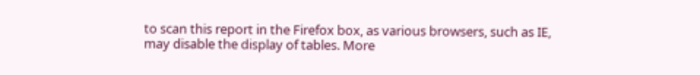to scan this report in the Firefox box, as various browsers, such as IE, may disable the display of tables. More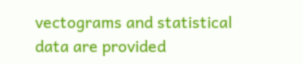vectograms and statistical data are provided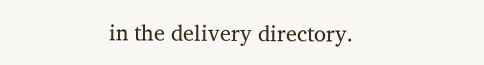in the delivery directory.